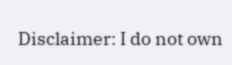Disclaimer: I do not own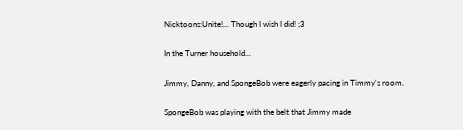Nicktoons:Unite!... Though I wish I did! ;3

In the Turner household...

Jimmy, Danny, and SpongeBob were eagerly pacing in Timmy's room.

SpongeBob was playing with the belt that Jimmy made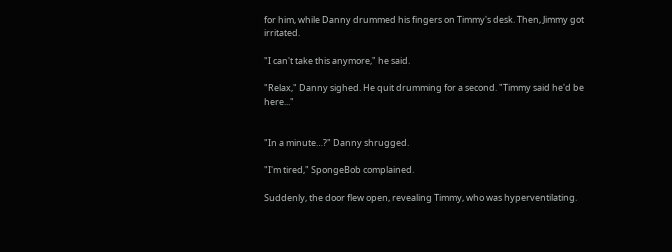for him, while Danny drummed his fingers on Timmy's desk. Then, Jimmy got irritated.

"I can't take this anymore," he said.

"Relax," Danny sighed. He quit drumming for a second. "Timmy said he'd be here..."


"In a minute…?" Danny shrugged.

"I'm tired," SpongeBob complained.

Suddenly, the door flew open, revealing Timmy, who was hyperventilating.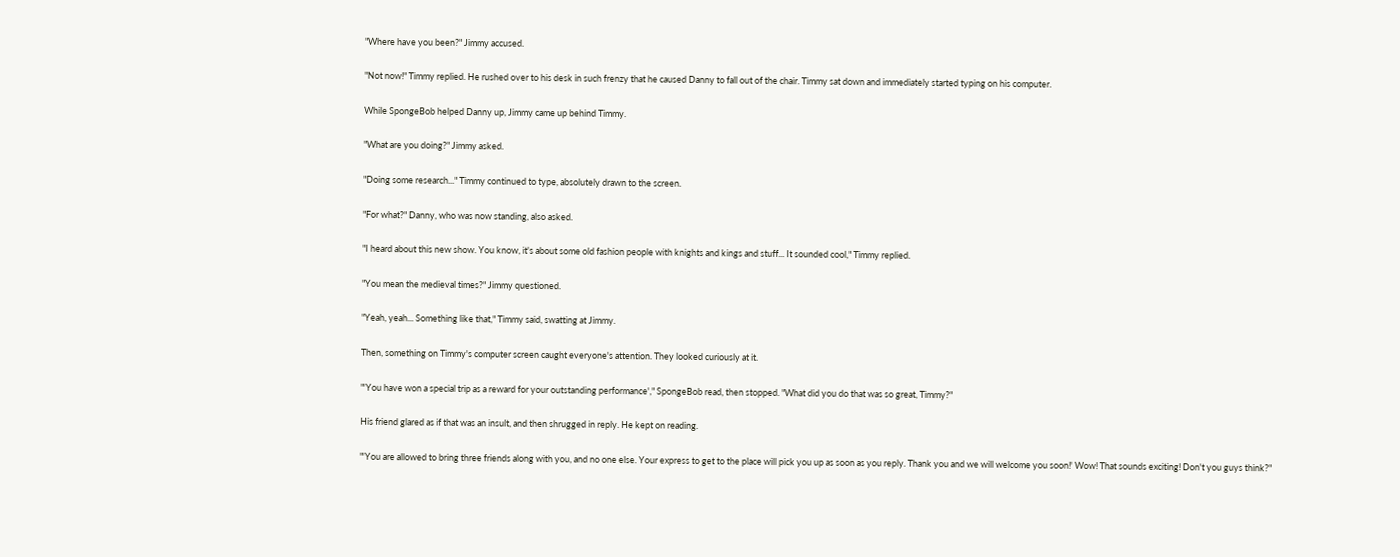"Where have you been?" Jimmy accused.

"Not now!" Timmy replied. He rushed over to his desk in such frenzy that he caused Danny to fall out of the chair. Timmy sat down and immediately started typing on his computer.

While SpongeBob helped Danny up, Jimmy came up behind Timmy.

"What are you doing?" Jimmy asked.

"Doing some research..." Timmy continued to type, absolutely drawn to the screen.

"For what?" Danny, who was now standing, also asked.

"I heard about this new show. You know, it's about some old fashion people with knights and kings and stuff... It sounded cool," Timmy replied.

"You mean the medieval times?" Jimmy questioned.

"Yeah, yeah... Something like that," Timmy said, swatting at Jimmy.

Then, something on Timmy's computer screen caught everyone's attention. They looked curiously at it.

"'You have won a special trip as a reward for your outstanding performance'," SpongeBob read, then stopped. "What did you do that was so great, Timmy?"

His friend glared as if that was an insult, and then shrugged in reply. He kept on reading.

"'You are allowed to bring three friends along with you, and no one else. Your express to get to the place will pick you up as soon as you reply. Thank you and we will welcome you soon!' Wow! That sounds exciting! Don't you guys think?"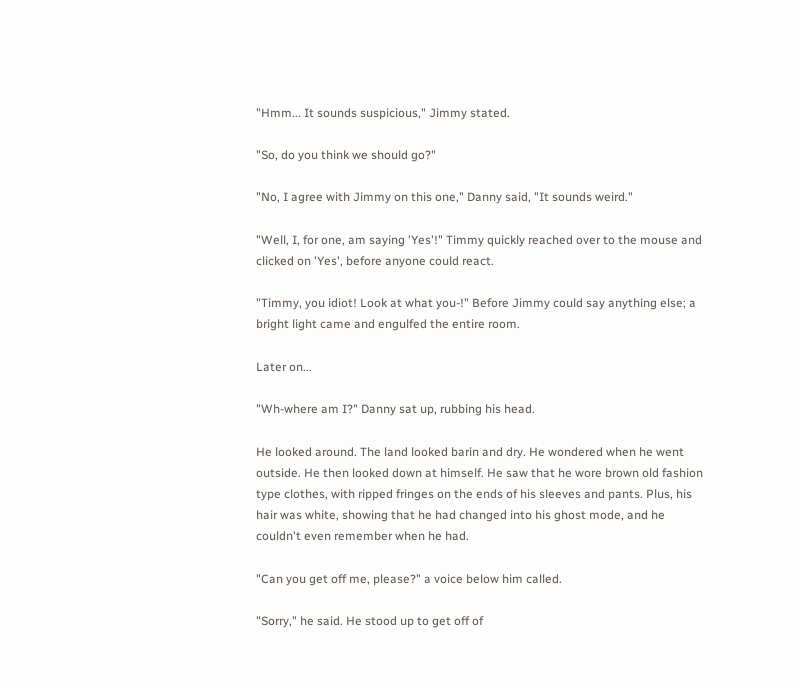"Hmm... It sounds suspicious," Jimmy stated.

"So, do you think we should go?"

"No, I agree with Jimmy on this one," Danny said, "It sounds weird."

"Well, I, for one, am saying 'Yes'!" Timmy quickly reached over to the mouse and clicked on 'Yes', before anyone could react.

"Timmy, you idiot! Look at what you-!" Before Jimmy could say anything else; a bright light came and engulfed the entire room.

Later on...

"Wh-where am I?" Danny sat up, rubbing his head.

He looked around. The land looked barin and dry. He wondered when he went outside. He then looked down at himself. He saw that he wore brown old fashion type clothes, with ripped fringes on the ends of his sleeves and pants. Plus, his hair was white, showing that he had changed into his ghost mode, and he couldn't even remember when he had.

"Can you get off me, please?" a voice below him called.

"Sorry," he said. He stood up to get off of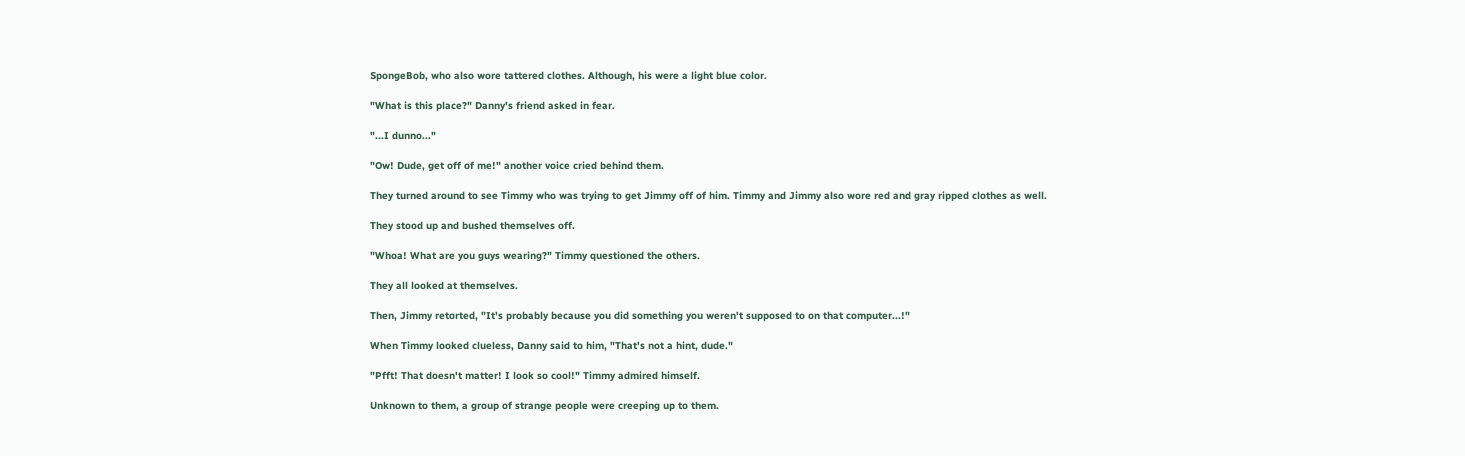SpongeBob, who also wore tattered clothes. Although, his were a light blue color.

"What is this place?" Danny's friend asked in fear.

"...I dunno..."

"Ow! Dude, get off of me!" another voice cried behind them.

They turned around to see Timmy who was trying to get Jimmy off of him. Timmy and Jimmy also wore red and gray ripped clothes as well.

They stood up and bushed themselves off.

"Whoa! What are you guys wearing?" Timmy questioned the others.

They all looked at themselves.

Then, Jimmy retorted, "It's probably because you did something you weren't supposed to on that computer...!"

When Timmy looked clueless, Danny said to him, "That's not a hint, dude."

"Pfft! That doesn't matter! I look so cool!" Timmy admired himself.

Unknown to them, a group of strange people were creeping up to them.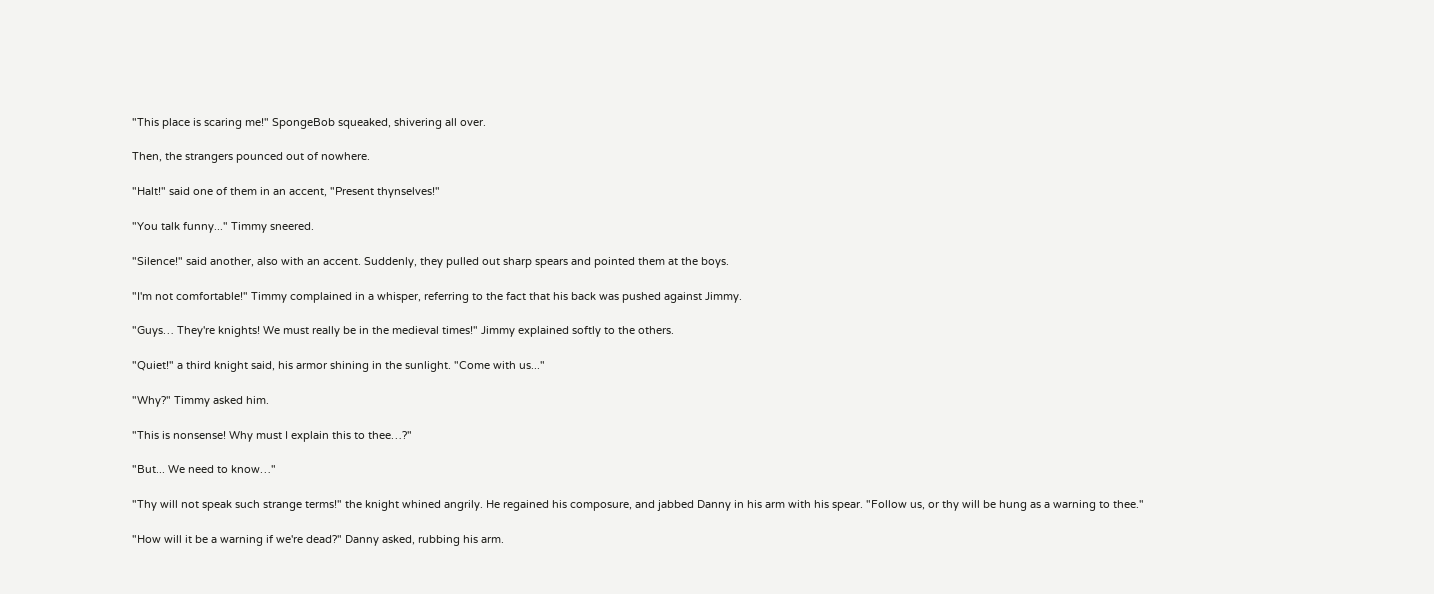"This place is scaring me!" SpongeBob squeaked, shivering all over.

Then, the strangers pounced out of nowhere.

"Halt!" said one of them in an accent, "Present thynselves!"

"You talk funny..." Timmy sneered.

"Silence!" said another, also with an accent. Suddenly, they pulled out sharp spears and pointed them at the boys.

"I'm not comfortable!" Timmy complained in a whisper, referring to the fact that his back was pushed against Jimmy.

"Guys… They're knights! We must really be in the medieval times!" Jimmy explained softly to the others.

"Quiet!" a third knight said, his armor shining in the sunlight. "Come with us..."

"Why?" Timmy asked him.

"This is nonsense! Why must I explain this to thee…?"

"But... We need to know…"

"Thy will not speak such strange terms!" the knight whined angrily. He regained his composure, and jabbed Danny in his arm with his spear. "Follow us, or thy will be hung as a warning to thee."

"How will it be a warning if we're dead?" Danny asked, rubbing his arm.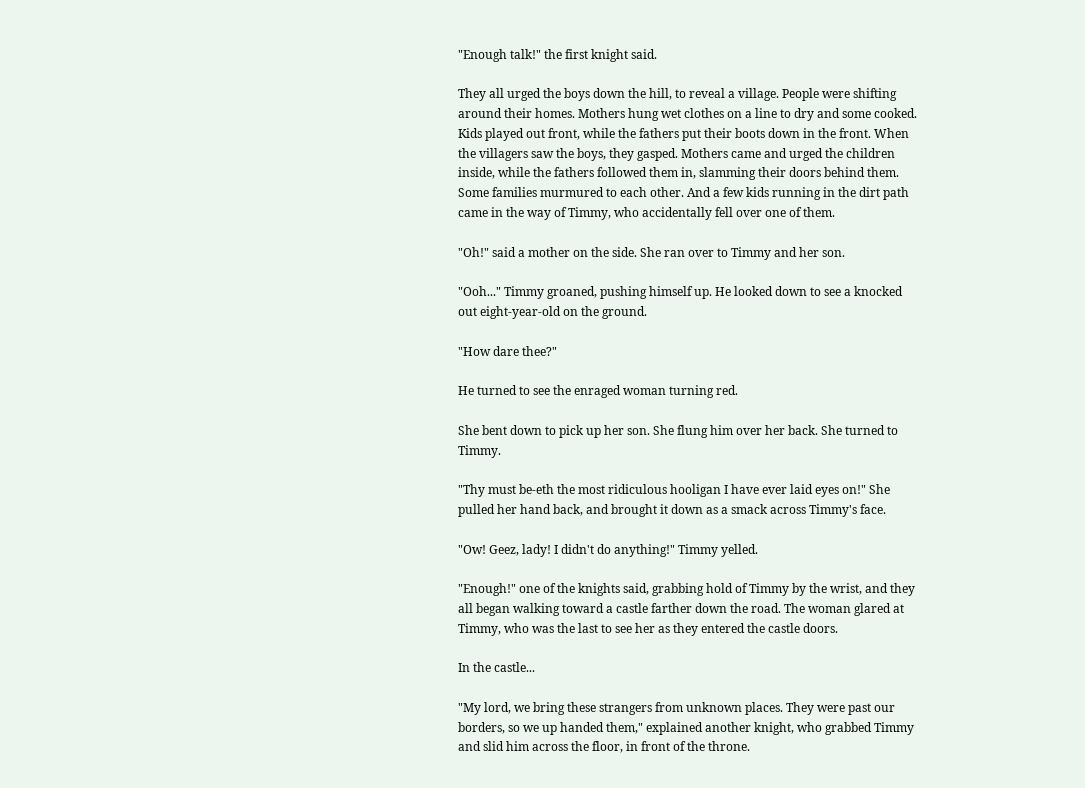"Enough talk!" the first knight said.

They all urged the boys down the hill, to reveal a village. People were shifting around their homes. Mothers hung wet clothes on a line to dry and some cooked. Kids played out front, while the fathers put their boots down in the front. When the villagers saw the boys, they gasped. Mothers came and urged the children inside, while the fathers followed them in, slamming their doors behind them. Some families murmured to each other. And a few kids running in the dirt path came in the way of Timmy, who accidentally fell over one of them.

"Oh!" said a mother on the side. She ran over to Timmy and her son.

"Ooh..." Timmy groaned, pushing himself up. He looked down to see a knocked out eight-year-old on the ground.

"How dare thee?"

He turned to see the enraged woman turning red.

She bent down to pick up her son. She flung him over her back. She turned to Timmy.

"Thy must be-eth the most ridiculous hooligan I have ever laid eyes on!" She pulled her hand back, and brought it down as a smack across Timmy's face.

"Ow! Geez, lady! I didn't do anything!" Timmy yelled.

"Enough!" one of the knights said, grabbing hold of Timmy by the wrist, and they all began walking toward a castle farther down the road. The woman glared at Timmy, who was the last to see her as they entered the castle doors.

In the castle...

"My lord, we bring these strangers from unknown places. They were past our borders, so we up handed them," explained another knight, who grabbed Timmy and slid him across the floor, in front of the throne.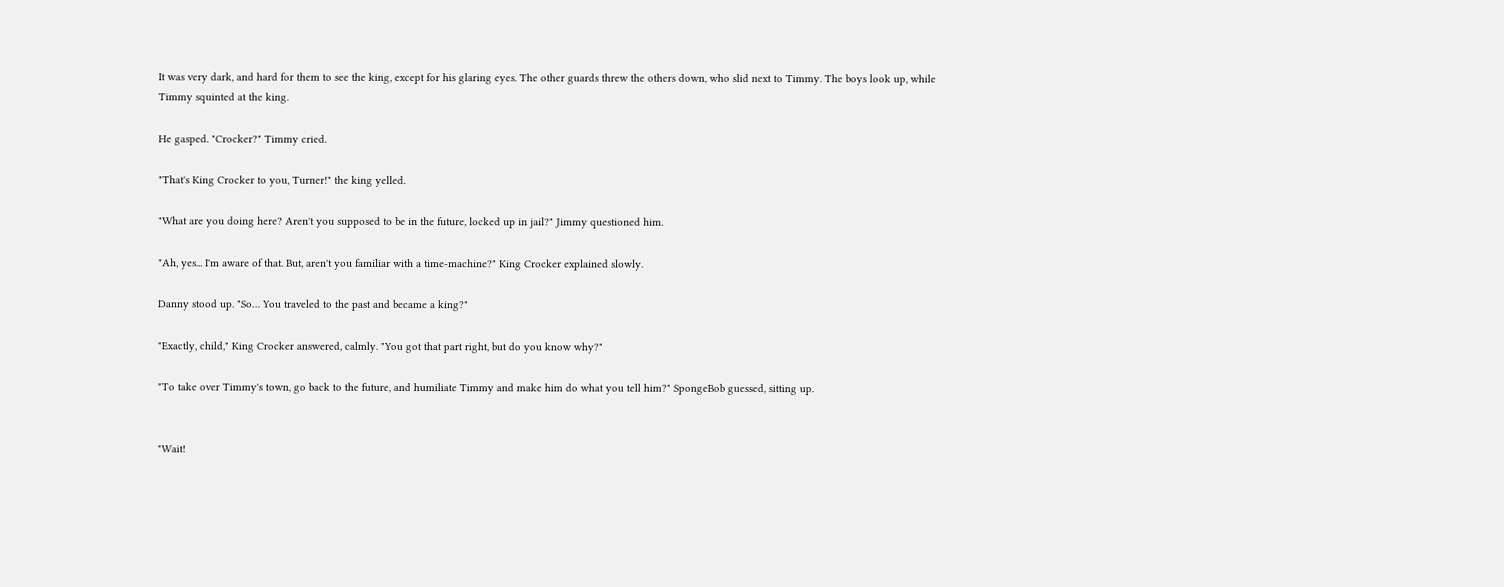It was very dark, and hard for them to see the king, except for his glaring eyes. The other guards threw the others down, who slid next to Timmy. The boys look up, while Timmy squinted at the king.

He gasped. "Crocker?" Timmy cried.

"That's King Crocker to you, Turner!" the king yelled.

"What are you doing here? Aren't you supposed to be in the future, locked up in jail?" Jimmy questioned him.

"Ah, yes... I'm aware of that. But, aren't you familiar with a time-machine?" King Crocker explained slowly.

Danny stood up. "So… You traveled to the past and became a king?"

"Exactly, child," King Crocker answered, calmly. "You got that part right, but do you know why?"

"To take over Timmy's town, go back to the future, and humiliate Timmy and make him do what you tell him?" SpongeBob guessed, sitting up.


"Wait!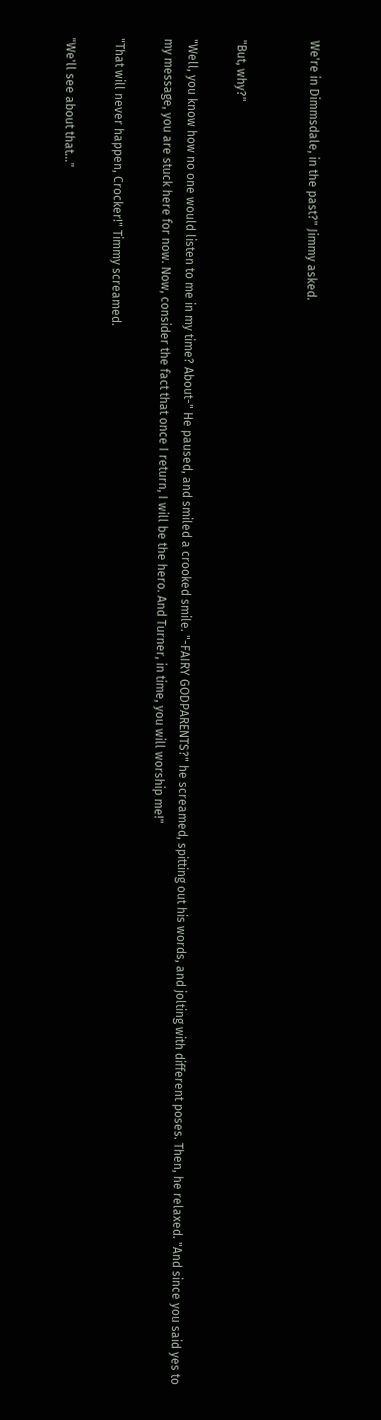We're in Dimmsdale, in the past?" Jimmy asked.


"But, why?"

"Well, you know how no one would listen to me in my time? About-" He paused, and smiled a crooked smile. "-FAIRY GODPARENTS?" he screamed, spitting out his words, and jolting with different poses. Then, he relaxed. "And since you said yes to my message, you are stuck here for now. Now, consider the fact that once I return, I will be the hero. And Turner, in time, you will worship me!"

"That will never happen, Crocker!" Timmy screamed.

"We'll see about that..."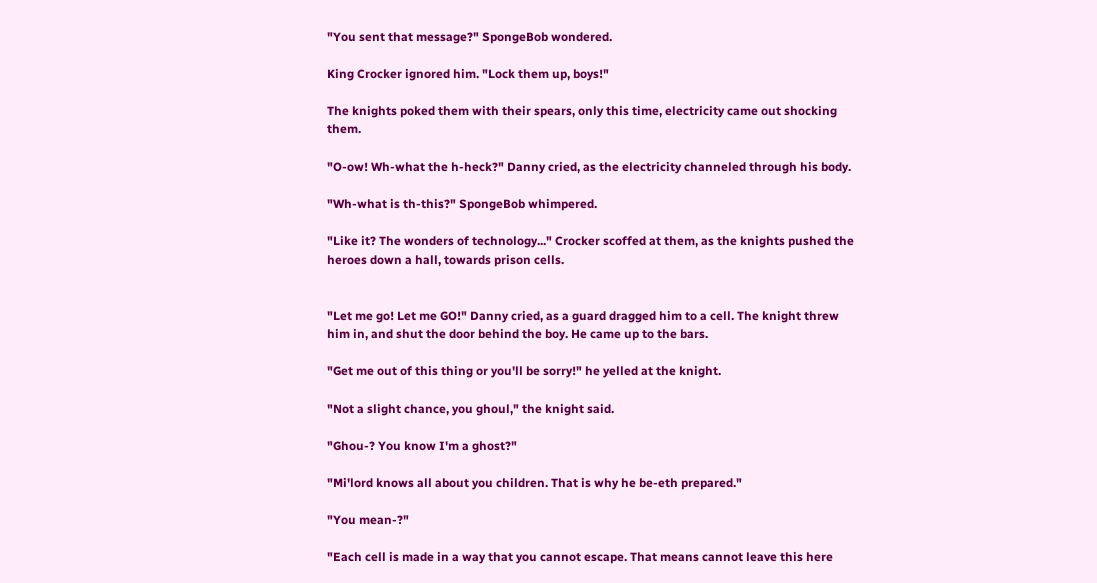"You sent that message?" SpongeBob wondered.

King Crocker ignored him. "Lock them up, boys!"

The knights poked them with their spears, only this time, electricity came out shocking them.

"O-ow! Wh-what the h-heck?" Danny cried, as the electricity channeled through his body.

"Wh-what is th-this?" SpongeBob whimpered.

"Like it? The wonders of technology..." Crocker scoffed at them, as the knights pushed the heroes down a hall, towards prison cells.


"Let me go! Let me GO!" Danny cried, as a guard dragged him to a cell. The knight threw him in, and shut the door behind the boy. He came up to the bars.

"Get me out of this thing or you'll be sorry!" he yelled at the knight.

"Not a slight chance, you ghoul," the knight said.

"Ghou-? You know I'm a ghost?"

"Mi'lord knows all about you children. That is why he be-eth prepared."

"You mean-?"

"Each cell is made in a way that you cannot escape. That means cannot leave this here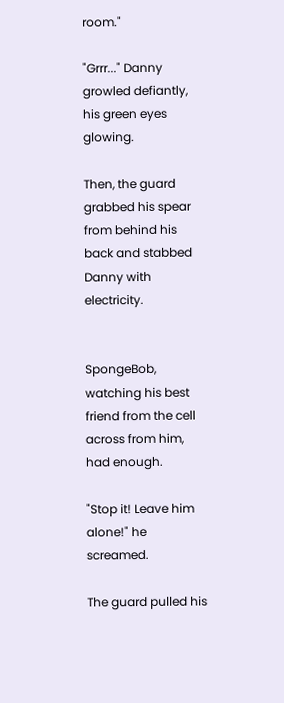room."

"Grrr..." Danny growled defiantly, his green eyes glowing.

Then, the guard grabbed his spear from behind his back and stabbed Danny with electricity.


SpongeBob, watching his best friend from the cell across from him, had enough.

"Stop it! Leave him alone!" he screamed.

The guard pulled his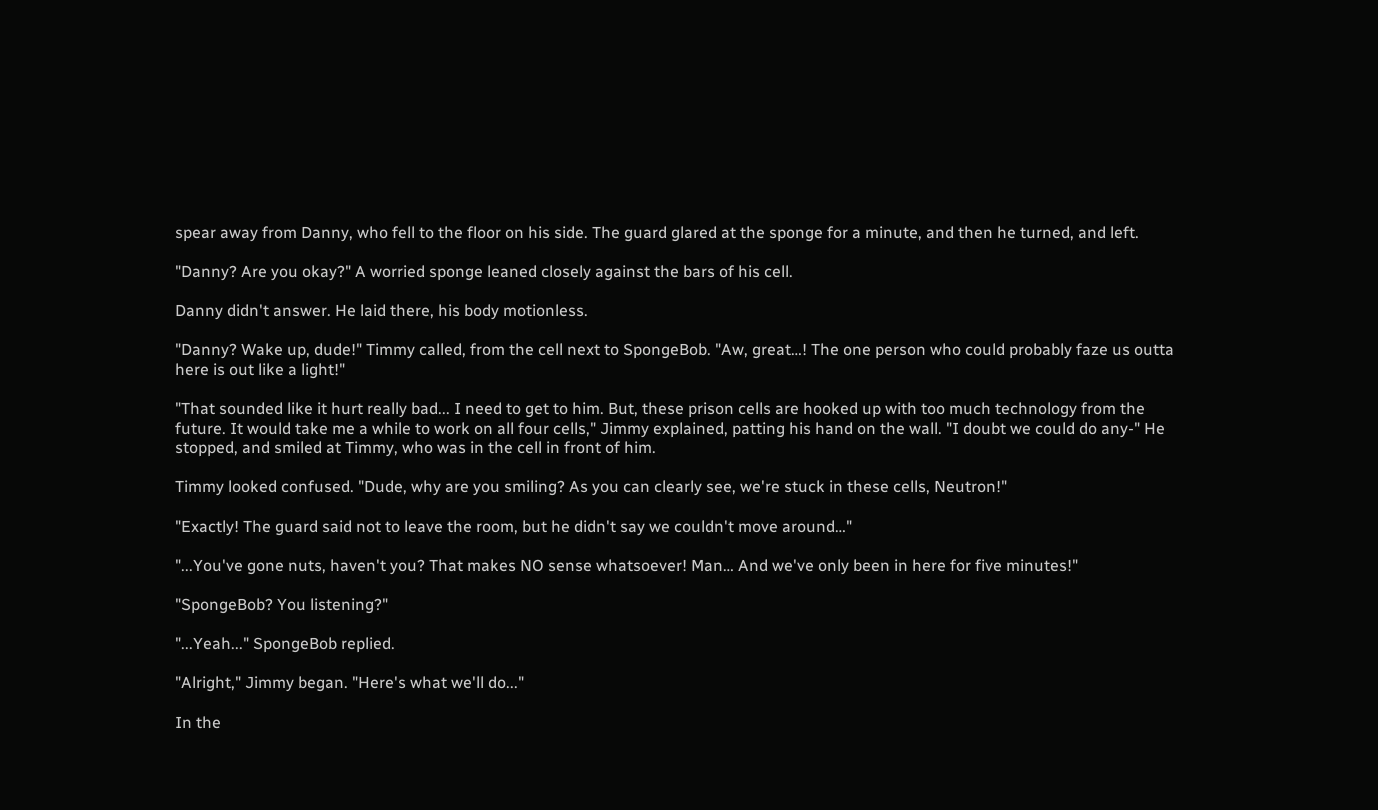spear away from Danny, who fell to the floor on his side. The guard glared at the sponge for a minute, and then he turned, and left.

"Danny? Are you okay?" A worried sponge leaned closely against the bars of his cell.

Danny didn't answer. He laid there, his body motionless.

"Danny? Wake up, dude!" Timmy called, from the cell next to SpongeBob. "Aw, great…! The one person who could probably faze us outta here is out like a light!"

"That sounded like it hurt really bad... I need to get to him. But, these prison cells are hooked up with too much technology from the future. It would take me a while to work on all four cells," Jimmy explained, patting his hand on the wall. "I doubt we could do any-" He stopped, and smiled at Timmy, who was in the cell in front of him.

Timmy looked confused. "Dude, why are you smiling? As you can clearly see, we're stuck in these cells, Neutron!"

"Exactly! The guard said not to leave the room, but he didn't say we couldn't move around…"

"...You've gone nuts, haven't you? That makes NO sense whatsoever! Man… And we've only been in here for five minutes!"

"SpongeBob? You listening?"

"...Yeah..." SpongeBob replied.

"Alright," Jimmy began. "Here's what we'll do..."

In the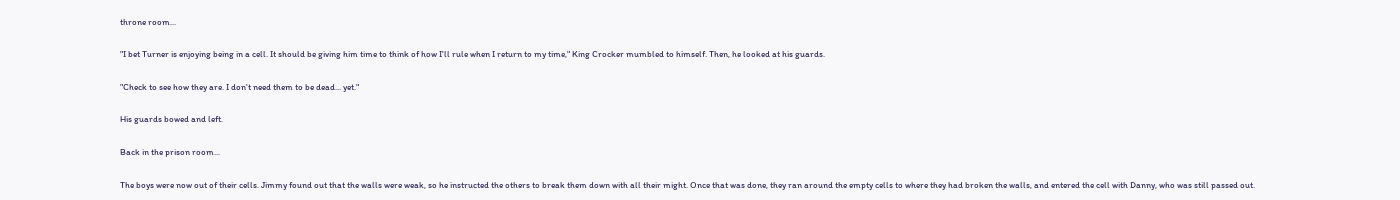throne room...

"I bet Turner is enjoying being in a cell. It should be giving him time to think of how I'll rule when I return to my time," King Crocker mumbled to himself. Then, he looked at his guards.

"Check to see how they are. I don't need them to be dead... yet."

His guards bowed and left.

Back in the prison room...

The boys were now out of their cells. Jimmy found out that the walls were weak, so he instructed the others to break them down with all their might. Once that was done, they ran around the empty cells to where they had broken the walls, and entered the cell with Danny, who was still passed out.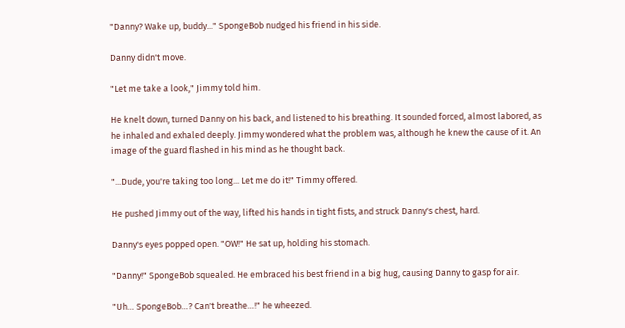"Danny? Wake up, buddy..." SpongeBob nudged his friend in his side.

Danny didn't move.

"Let me take a look," Jimmy told him.

He knelt down, turned Danny on his back, and listened to his breathing. It sounded forced, almost labored, as he inhaled and exhaled deeply. Jimmy wondered what the problem was, although he knew the cause of it. An image of the guard flashed in his mind as he thought back.

"...Dude, you're taking too long... Let me do it!" Timmy offered.

He pushed Jimmy out of the way, lifted his hands in tight fists, and struck Danny's chest, hard.

Danny's eyes popped open. "OW!" He sat up, holding his stomach.

"Danny!" SpongeBob squealed. He embraced his best friend in a big hug, causing Danny to gasp for air.

"Uh… SpongeBob…? Can't breathe…!" he wheezed.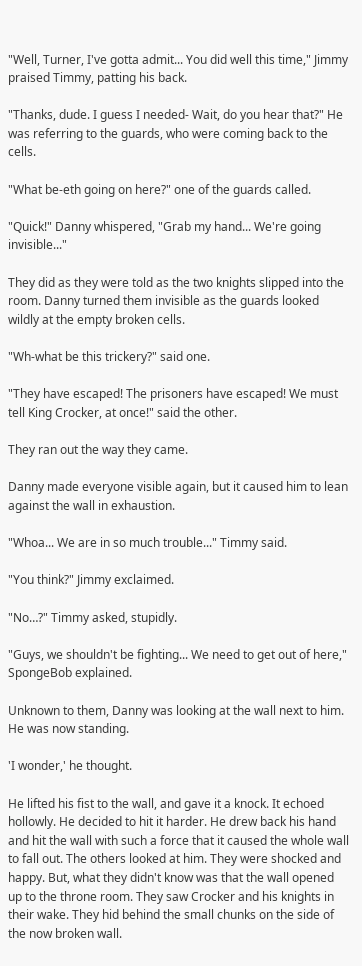"Well, Turner, I've gotta admit... You did well this time," Jimmy praised Timmy, patting his back.

"Thanks, dude. I guess I needed- Wait, do you hear that?" He was referring to the guards, who were coming back to the cells.

"What be-eth going on here?" one of the guards called.

"Quick!" Danny whispered, "Grab my hand... We're going invisible..."

They did as they were told as the two knights slipped into the room. Danny turned them invisible as the guards looked wildly at the empty broken cells.

"Wh-what be this trickery?" said one.

"They have escaped! The prisoners have escaped! We must tell King Crocker, at once!" said the other.

They ran out the way they came.

Danny made everyone visible again, but it caused him to lean against the wall in exhaustion.

"Whoa... We are in so much trouble..." Timmy said.

"You think?" Jimmy exclaimed.

"No…?" Timmy asked, stupidly.

"Guys, we shouldn't be fighting... We need to get out of here," SpongeBob explained.

Unknown to them, Danny was looking at the wall next to him. He was now standing.

'I wonder,' he thought.

He lifted his fist to the wall, and gave it a knock. It echoed hollowly. He decided to hit it harder. He drew back his hand and hit the wall with such a force that it caused the whole wall to fall out. The others looked at him. They were shocked and happy. But, what they didn't know was that the wall opened up to the throne room. They saw Crocker and his knights in their wake. They hid behind the small chunks on the side of the now broken wall.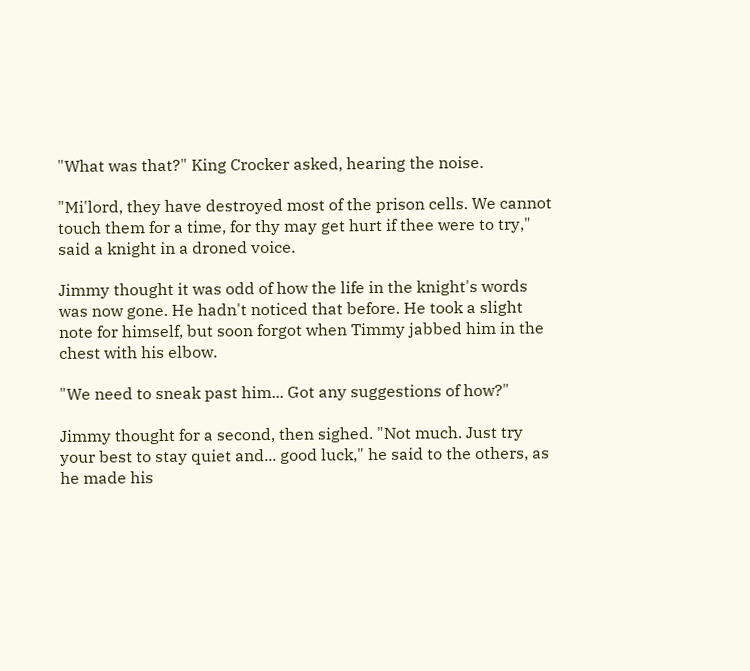"What was that?" King Crocker asked, hearing the noise.

"Mi'lord, they have destroyed most of the prison cells. We cannot touch them for a time, for thy may get hurt if thee were to try," said a knight in a droned voice.

Jimmy thought it was odd of how the life in the knight's words was now gone. He hadn't noticed that before. He took a slight note for himself, but soon forgot when Timmy jabbed him in the chest with his elbow.

"We need to sneak past him... Got any suggestions of how?"

Jimmy thought for a second, then sighed. "Not much. Just try your best to stay quiet and... good luck," he said to the others, as he made his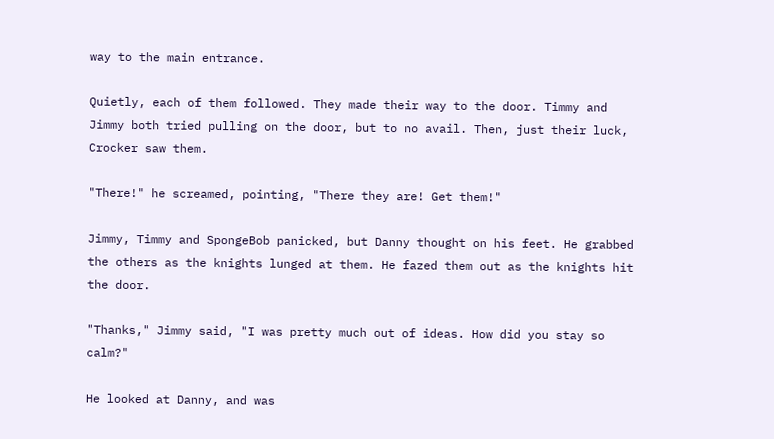way to the main entrance.

Quietly, each of them followed. They made their way to the door. Timmy and Jimmy both tried pulling on the door, but to no avail. Then, just their luck, Crocker saw them.

"There!" he screamed, pointing, "There they are! Get them!"

Jimmy, Timmy and SpongeBob panicked, but Danny thought on his feet. He grabbed the others as the knights lunged at them. He fazed them out as the knights hit the door.

"Thanks," Jimmy said, "I was pretty much out of ideas. How did you stay so calm?"

He looked at Danny, and was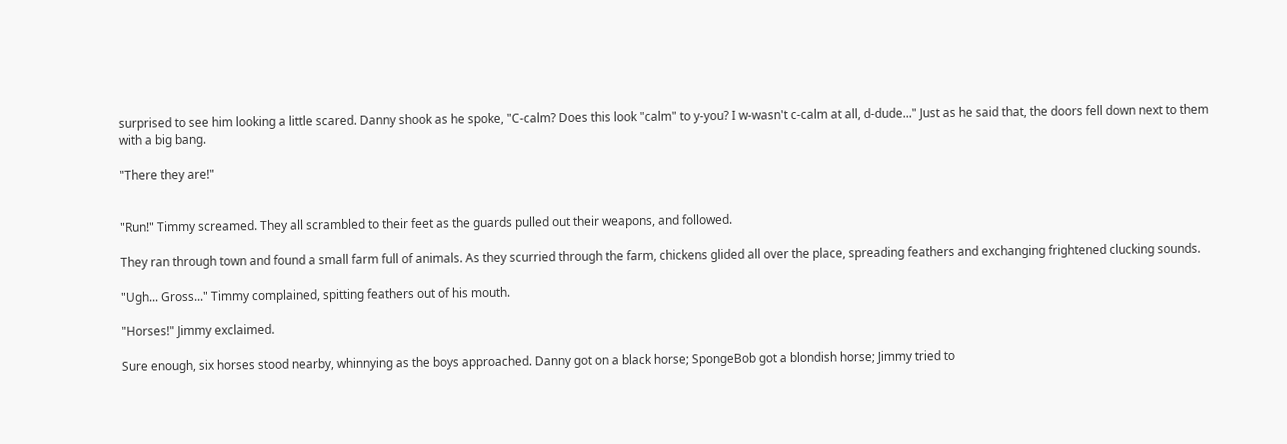surprised to see him looking a little scared. Danny shook as he spoke, "C-calm? Does this look "calm" to y-you? I w-wasn't c-calm at all, d-dude..." Just as he said that, the doors fell down next to them with a big bang.

"There they are!"


"Run!" Timmy screamed. They all scrambled to their feet as the guards pulled out their weapons, and followed.

They ran through town and found a small farm full of animals. As they scurried through the farm, chickens glided all over the place, spreading feathers and exchanging frightened clucking sounds.

"Ugh... Gross..." Timmy complained, spitting feathers out of his mouth.

"Horses!" Jimmy exclaimed.

Sure enough, six horses stood nearby, whinnying as the boys approached. Danny got on a black horse; SpongeBob got a blondish horse; Jimmy tried to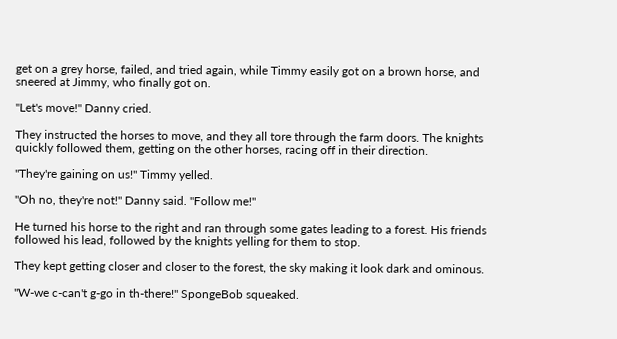get on a grey horse, failed, and tried again, while Timmy easily got on a brown horse, and sneered at Jimmy, who finally got on.

"Let's move!" Danny cried.

They instructed the horses to move, and they all tore through the farm doors. The knights quickly followed them, getting on the other horses, racing off in their direction.

"They're gaining on us!" Timmy yelled.

"Oh no, they're not!" Danny said. "Follow me!"

He turned his horse to the right and ran through some gates leading to a forest. His friends followed his lead, followed by the knights yelling for them to stop.

They kept getting closer and closer to the forest, the sky making it look dark and ominous.

"W-we c-can't g-go in th-there!" SpongeBob squeaked.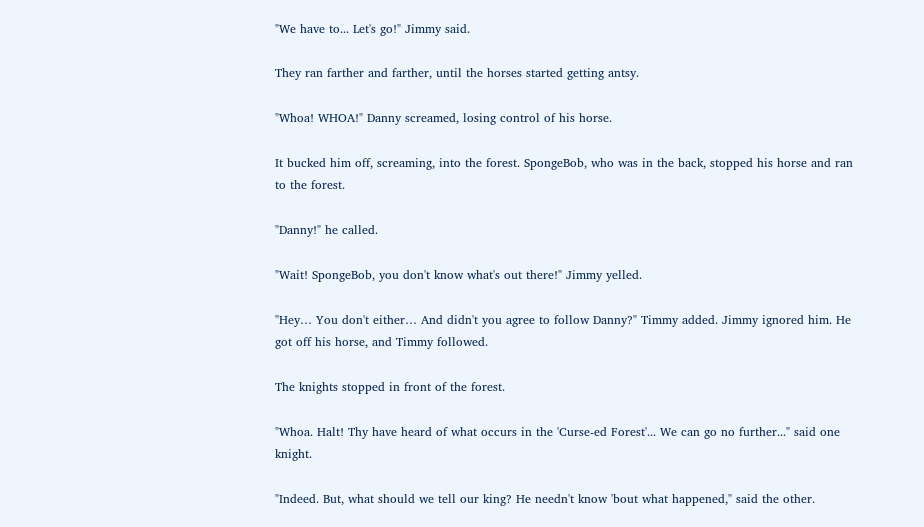"We have to... Let's go!" Jimmy said.

They ran farther and farther, until the horses started getting antsy.

"Whoa! WHOA!" Danny screamed, losing control of his horse.

It bucked him off, screaming, into the forest. SpongeBob, who was in the back, stopped his horse and ran to the forest.

"Danny!" he called.

"Wait! SpongeBob, you don't know what's out there!" Jimmy yelled.

"Hey… You don't either… And didn't you agree to follow Danny?" Timmy added. Jimmy ignored him. He got off his horse, and Timmy followed.

The knights stopped in front of the forest.

"Whoa. Halt! Thy have heard of what occurs in the 'Curse-ed Forest'... We can go no further..." said one knight.

"Indeed. But, what should we tell our king? He needn't know 'bout what happened," said the other.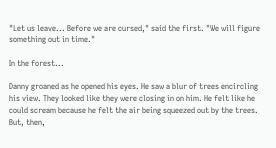"Let us leave... Before we are cursed," said the first. "We will figure something out in time."

In the forest...

Danny groaned as he opened his eyes. He saw a blur of trees encircling his view. They looked like they were closing in on him. He felt like he could scream because he felt the air being squeezed out by the trees. But, then,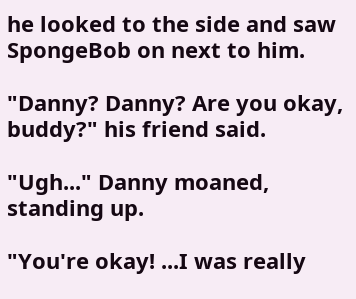he looked to the side and saw SpongeBob on next to him.

"Danny? Danny? Are you okay, buddy?" his friend said.

"Ugh..." Danny moaned, standing up.

"You're okay! ...I was really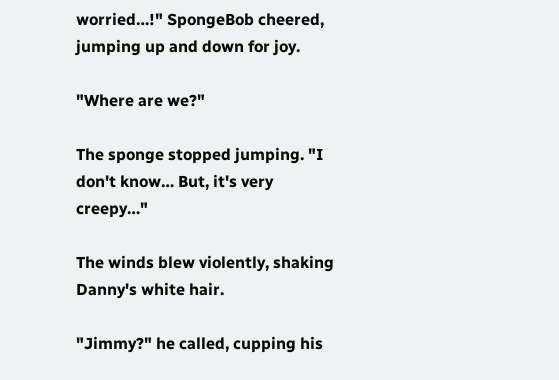worried…!" SpongeBob cheered, jumping up and down for joy.

"Where are we?"

The sponge stopped jumping. "I don't know… But, it's very creepy…"

The winds blew violently, shaking Danny's white hair.

"Jimmy?" he called, cupping his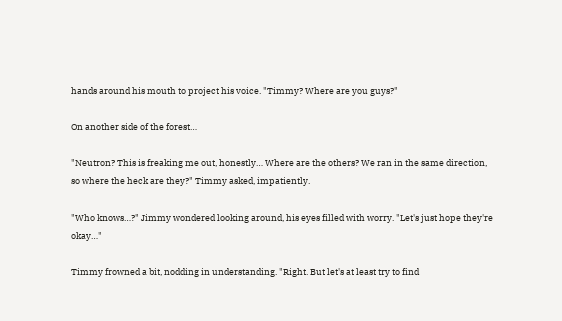hands around his mouth to project his voice. "Timmy? Where are you guys?"

On another side of the forest…

"Neutron? This is freaking me out, honestly… Where are the others? We ran in the same direction, so where the heck are they?" Timmy asked, impatiently.

"Who knows…?" Jimmy wondered looking around, his eyes filled with worry. "Let's just hope they're okay…"

Timmy frowned a bit, nodding in understanding. "Right. But let's at least try to find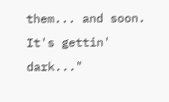them... and soon. It's gettin' dark..."